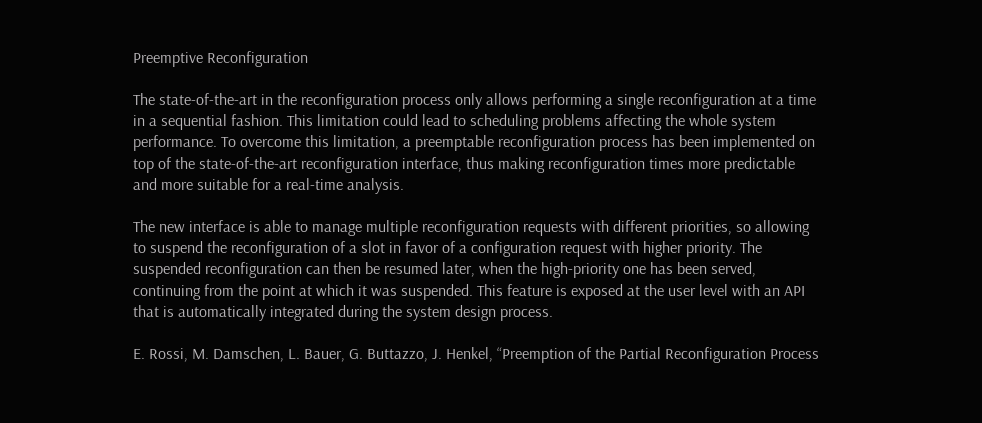Preemptive Reconfiguration

The state-of-the-art in the reconfiguration process only allows performing a single reconfiguration at a time in a sequential fashion. This limitation could lead to scheduling problems affecting the whole system performance. To overcome this limitation, a preemptable reconfiguration process has been implemented on top of the state-of-the-art reconfiguration interface, thus making reconfiguration times more predictable and more suitable for a real-time analysis.

The new interface is able to manage multiple reconfiguration requests with different priorities, so allowing to suspend the reconfiguration of a slot in favor of a configuration request with higher priority. The suspended reconfiguration can then be resumed later, when the high-priority one has been served, continuing from the point at which it was suspended. This feature is exposed at the user level with an API that is automatically integrated during the system design process.

E. Rossi, M. Damschen, L. Bauer, G. Buttazzo, J. Henkel, “Preemption of the Partial Reconfiguration Process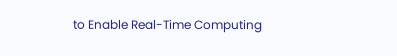to Enable Real-Time Computing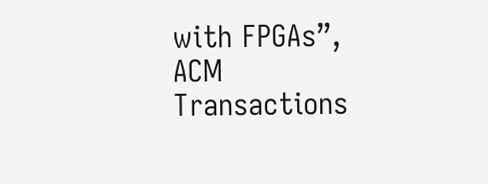with FPGAs”, ACM Transactions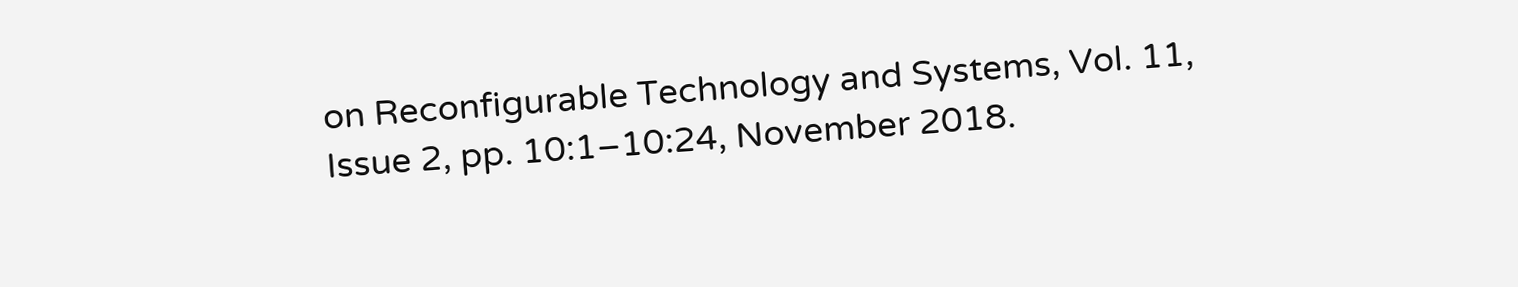on Reconfigurable Technology and Systems, Vol. 11, Issue 2, pp. 10:1–10:24, November 2018.